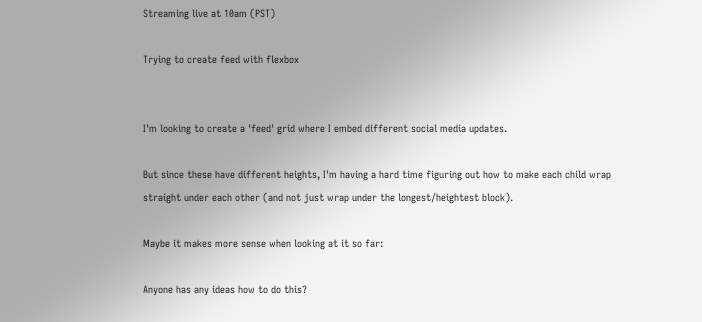Streaming live at 10am (PST)

Trying to create feed with flexbox


I'm looking to create a 'feed' grid where I embed different social media updates.

But since these have different heights, I'm having a hard time figuring out how to make each child wrap straight under each other (and not just wrap under the longest/heightest block).

Maybe it makes more sense when looking at it so far:

Anyone has any ideas how to do this?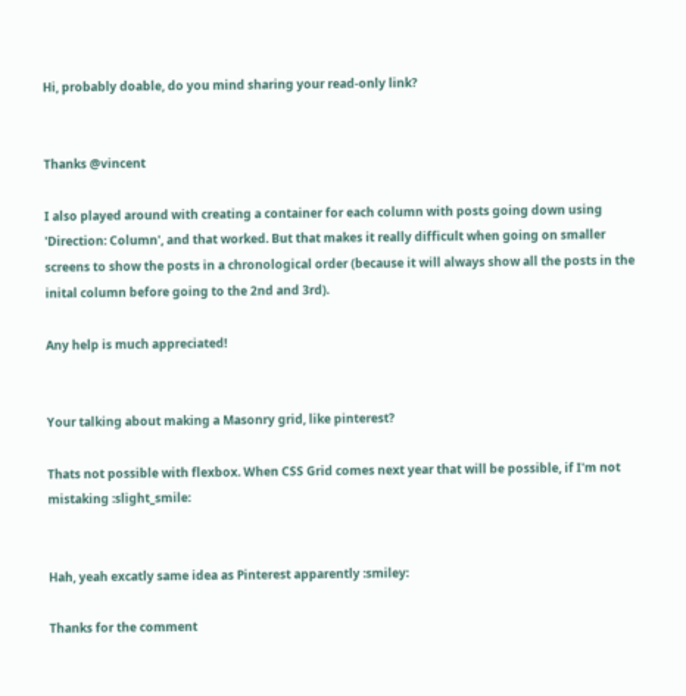Hi, probably doable, do you mind sharing your read-only link?


Thanks @vincent

I also played around with creating a container for each column with posts going down using 'Direction: Column', and that worked. But that makes it really difficult when going on smaller screens to show the posts in a chronological order (because it will always show all the posts in the inital column before going to the 2nd and 3rd).

Any help is much appreciated!


Your talking about making a Masonry grid, like pinterest?

Thats not possible with flexbox. When CSS Grid comes next year that will be possible, if I'm not mistaking :slight_smile:


Hah, yeah excatly same idea as Pinterest apparently :smiley:

Thanks for the comment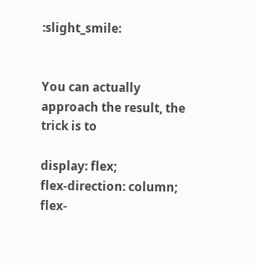:slight_smile:


You can actually approach the result, the trick is to

display: flex;
flex-direction: column;
flex-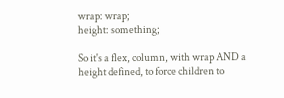wrap: wrap;
height: something;

So it's a flex, column, with wrap AND a height defined, to force children to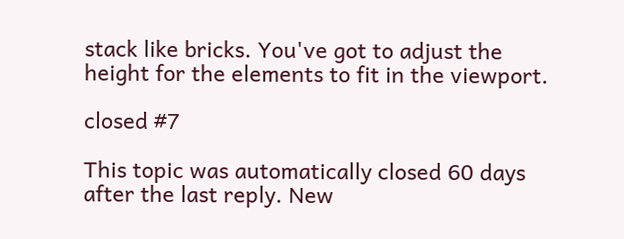stack like bricks. You've got to adjust the height for the elements to fit in the viewport.

closed #7

This topic was automatically closed 60 days after the last reply. New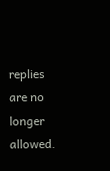replies are no longer allowed.